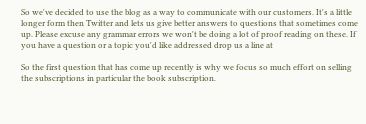So we've decided to use the blog as a way to communicate with our customers. It's a little longer form then Twitter and lets us give better answers to questions that sometimes come up. Please excuse any grammar errors we won't be doing a lot of proof reading on these. If you have a question or a topic you'd like addressed drop us a line at

So the first question that has come up recently is why we focus so much effort on selling the subscriptions in particular the book subscription.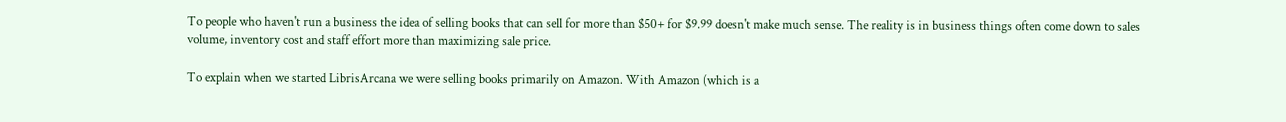To people who haven't run a business the idea of selling books that can sell for more than $50+ for $9.99 doesn't make much sense. The reality is in business things often come down to sales volume, inventory cost and staff effort more than maximizing sale price.

To explain when we started LibrisArcana we were selling books primarily on Amazon. With Amazon (which is a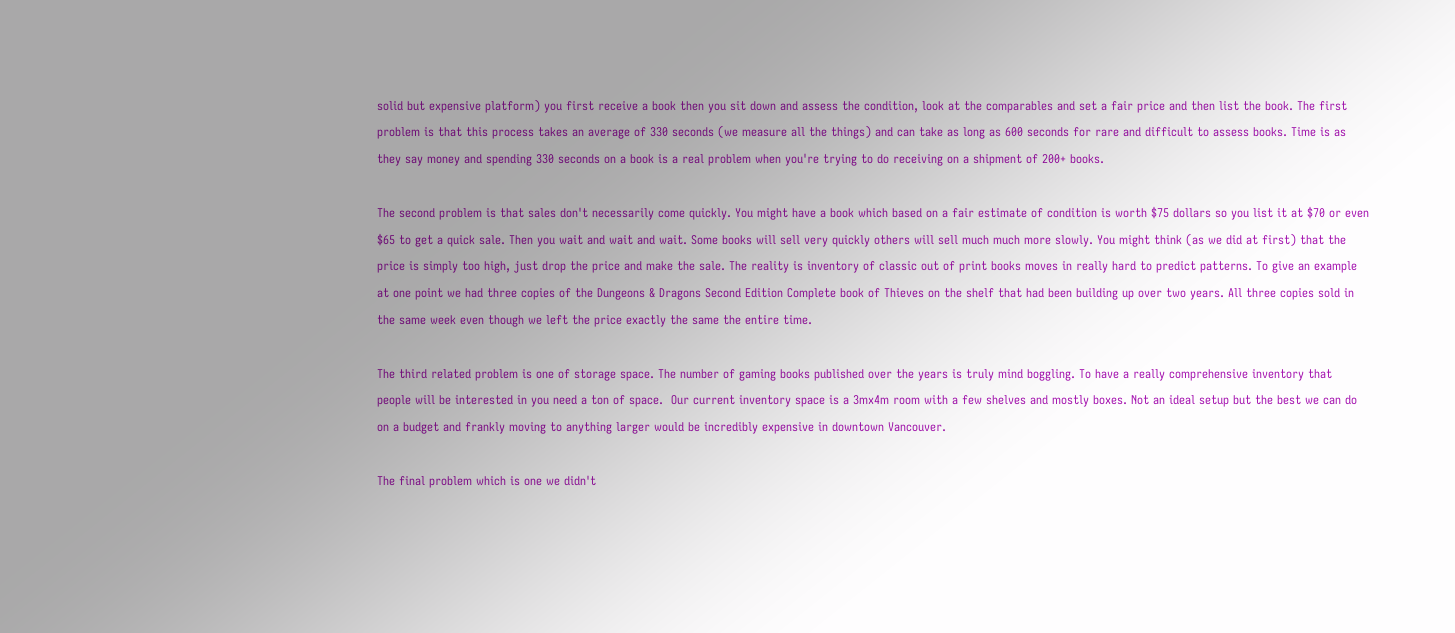solid but expensive platform) you first receive a book then you sit down and assess the condition, look at the comparables and set a fair price and then list the book. The first problem is that this process takes an average of 330 seconds (we measure all the things) and can take as long as 600 seconds for rare and difficult to assess books. Time is as they say money and spending 330 seconds on a book is a real problem when you're trying to do receiving on a shipment of 200+ books.

The second problem is that sales don't necessarily come quickly. You might have a book which based on a fair estimate of condition is worth $75 dollars so you list it at $70 or even $65 to get a quick sale. Then you wait and wait and wait. Some books will sell very quickly others will sell much much more slowly. You might think (as we did at first) that the price is simply too high, just drop the price and make the sale. The reality is inventory of classic out of print books moves in really hard to predict patterns. To give an example at one point we had three copies of the Dungeons & Dragons Second Edition Complete book of Thieves on the shelf that had been building up over two years. All three copies sold in the same week even though we left the price exactly the same the entire time.

The third related problem is one of storage space. The number of gaming books published over the years is truly mind boggling. To have a really comprehensive inventory that people will be interested in you need a ton of space.  Our current inventory space is a 3mx4m room with a few shelves and mostly boxes. Not an ideal setup but the best we can do on a budget and frankly moving to anything larger would be incredibly expensive in downtown Vancouver.

The final problem which is one we didn't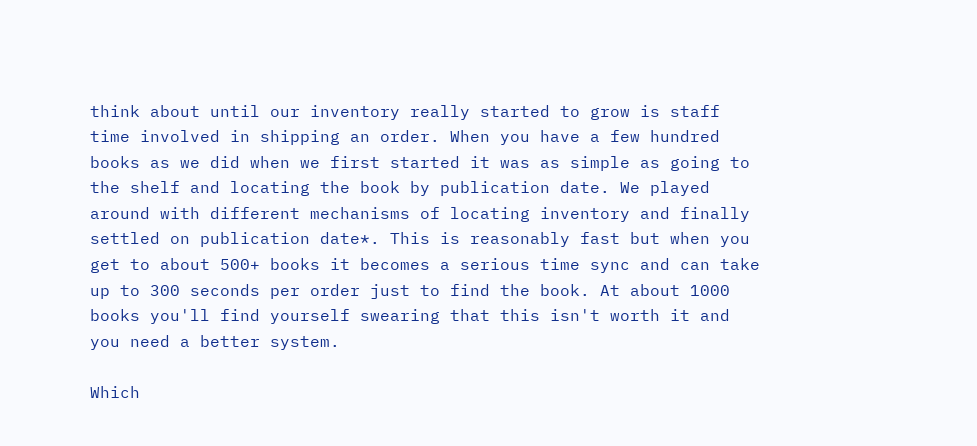think about until our inventory really started to grow is staff time involved in shipping an order. When you have a few hundred books as we did when we first started it was as simple as going to the shelf and locating the book by publication date. We played around with different mechanisms of locating inventory and finally settled on publication date*. This is reasonably fast but when you get to about 500+ books it becomes a serious time sync and can take up to 300 seconds per order just to find the book. At about 1000 books you'll find yourself swearing that this isn't worth it and you need a better system.

Which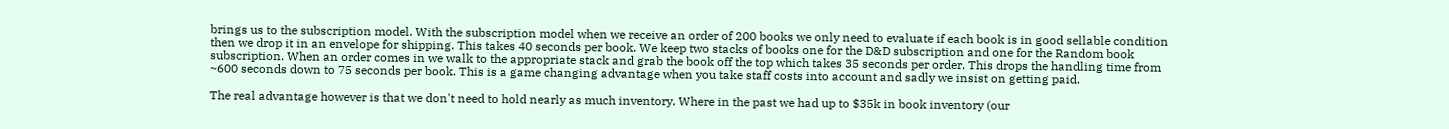brings us to the subscription model. With the subscription model when we receive an order of 200 books we only need to evaluate if each book is in good sellable condition then we drop it in an envelope for shipping. This takes 40 seconds per book. We keep two stacks of books one for the D&D subscription and one for the Random book subscription. When an order comes in we walk to the appropriate stack and grab the book off the top which takes 35 seconds per order. This drops the handling time from ~600 seconds down to 75 seconds per book. This is a game changing advantage when you take staff costs into account and sadly we insist on getting paid.

The real advantage however is that we don't need to hold nearly as much inventory. Where in the past we had up to $35k in book inventory (our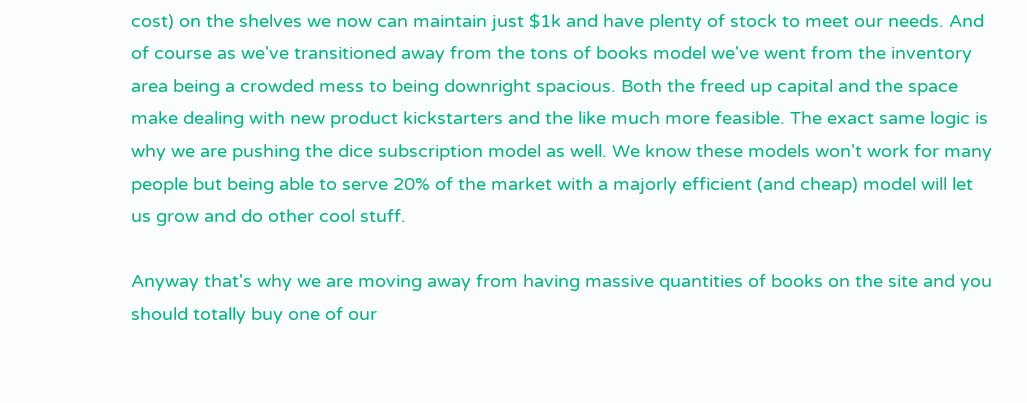cost) on the shelves we now can maintain just $1k and have plenty of stock to meet our needs. And of course as we've transitioned away from the tons of books model we've went from the inventory area being a crowded mess to being downright spacious. Both the freed up capital and the space make dealing with new product kickstarters and the like much more feasible. The exact same logic is why we are pushing the dice subscription model as well. We know these models won't work for many people but being able to serve 20% of the market with a majorly efficient (and cheap) model will let us grow and do other cool stuff.

Anyway that's why we are moving away from having massive quantities of books on the site and you should totally buy one of our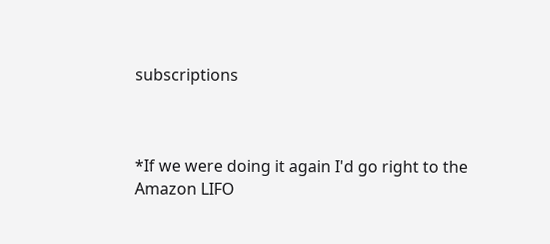subscriptions



*If we were doing it again I'd go right to the Amazon LIFO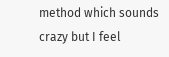method which sounds crazy but I feel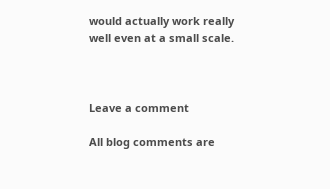would actually work really well even at a small scale.



Leave a comment

All blog comments are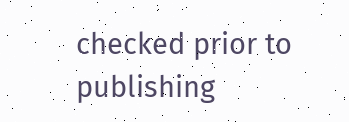checked prior to publishing